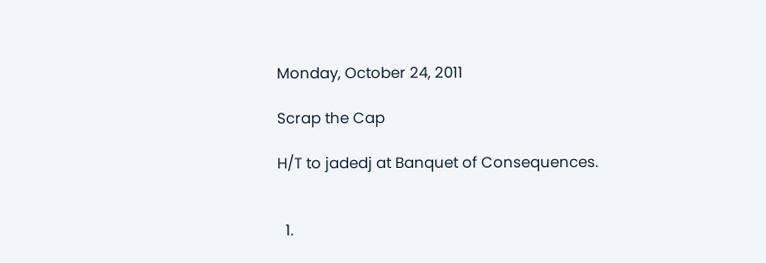Monday, October 24, 2011

Scrap the Cap

H/T to jadedj at Banquet of Consequences.


  1.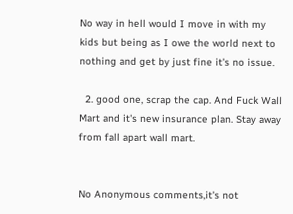No way in hell would I move in with my kids but being as I owe the world next to nothing and get by just fine it's no issue.

  2. good one, scrap the cap. And Fuck Wall Mart and it's new insurance plan. Stay away from fall apart wall mart.


No Anonymous comments,it's not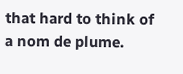that hard to think of a nom de plume.